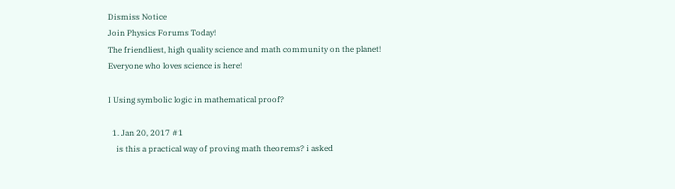Dismiss Notice
Join Physics Forums Today!
The friendliest, high quality science and math community on the planet! Everyone who loves science is here!

I Using symbolic logic in mathematical proof?

  1. Jan 20, 2017 #1
    is this a practical way of proving math theorems? i asked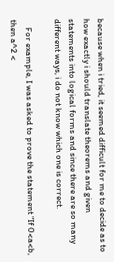because when i tried, it seemed difficult for me to decide as to how exactly i should translate theorems and given statements into logical forms and since there are so many different ways, i do not know which one is correct.

    For example, I was asked to prove the statement "If 0<a<b, then a^2 <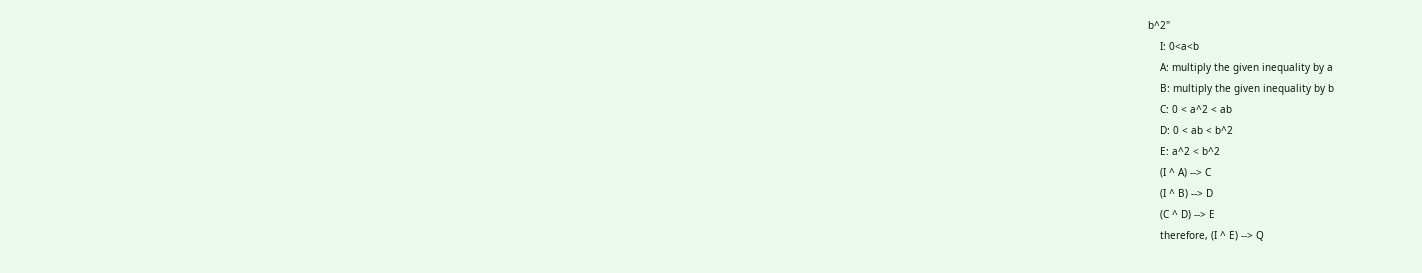b^2"
    I: 0<a<b
    A: multiply the given inequality by a
    B: multiply the given inequality by b
    C: 0 < a^2 < ab
    D: 0 < ab < b^2
    E: a^2 < b^2
    (I ^ A) --> C
    (I ^ B) --> D
    (C ^ D) --> E
    therefore, (I ^ E) --> Q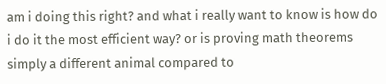am i doing this right? and what i really want to know is how do i do it the most efficient way? or is proving math theorems simply a different animal compared to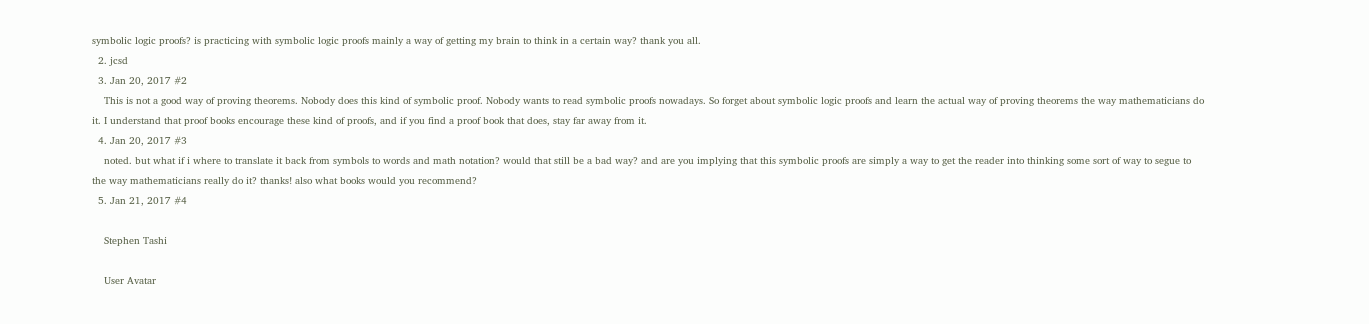symbolic logic proofs? is practicing with symbolic logic proofs mainly a way of getting my brain to think in a certain way? thank you all.
  2. jcsd
  3. Jan 20, 2017 #2
    This is not a good way of proving theorems. Nobody does this kind of symbolic proof. Nobody wants to read symbolic proofs nowadays. So forget about symbolic logic proofs and learn the actual way of proving theorems the way mathematicians do it. I understand that proof books encourage these kind of proofs, and if you find a proof book that does, stay far away from it.
  4. Jan 20, 2017 #3
    noted. but what if i where to translate it back from symbols to words and math notation? would that still be a bad way? and are you implying that this symbolic proofs are simply a way to get the reader into thinking some sort of way to segue to the way mathematicians really do it? thanks! also what books would you recommend?
  5. Jan 21, 2017 #4

    Stephen Tashi

    User Avatar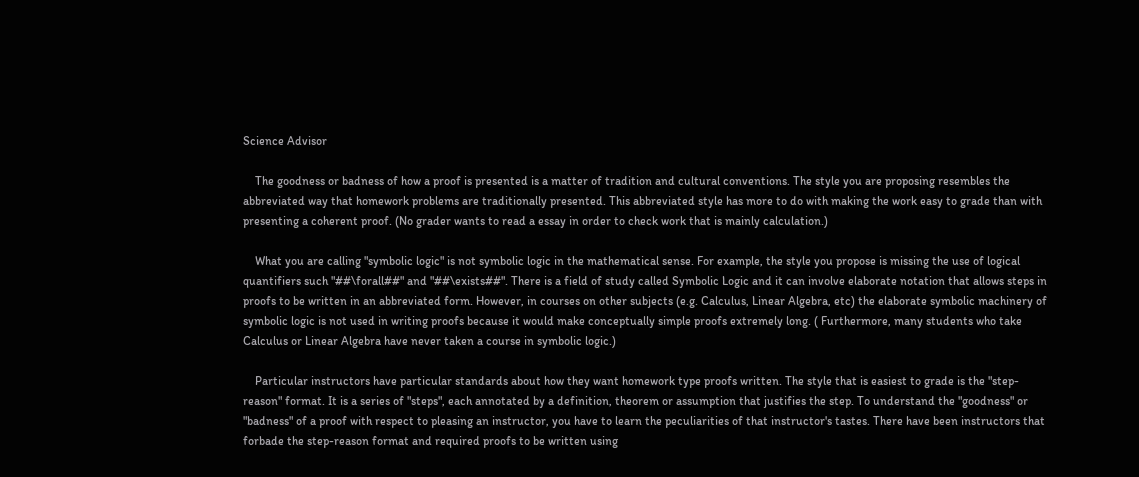Science Advisor

    The goodness or badness of how a proof is presented is a matter of tradition and cultural conventions. The style you are proposing resembles the abbreviated way that homework problems are traditionally presented. This abbreviated style has more to do with making the work easy to grade than with presenting a coherent proof. (No grader wants to read a essay in order to check work that is mainly calculation.)

    What you are calling "symbolic logic" is not symbolic logic in the mathematical sense. For example, the style you propose is missing the use of logical quantifiers such "##\forall##" and "##\exists##". There is a field of study called Symbolic Logic and it can involve elaborate notation that allows steps in proofs to be written in an abbreviated form. However, in courses on other subjects (e.g. Calculus, Linear Algebra, etc) the elaborate symbolic machinery of symbolic logic is not used in writing proofs because it would make conceptually simple proofs extremely long. ( Furthermore, many students who take Calculus or Linear Algebra have never taken a course in symbolic logic.)

    Particular instructors have particular standards about how they want homework type proofs written. The style that is easiest to grade is the "step-reason" format. It is a series of "steps", each annotated by a definition, theorem or assumption that justifies the step. To understand the "goodness" or "badness" of a proof with respect to pleasing an instructor, you have to learn the peculiarities of that instructor's tastes. There have been instructors that forbade the step-reason format and required proofs to be written using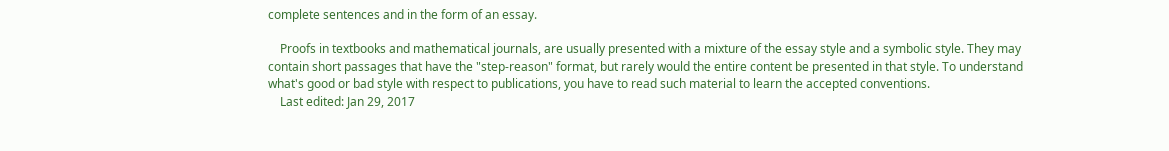complete sentences and in the form of an essay.

    Proofs in textbooks and mathematical journals, are usually presented with a mixture of the essay style and a symbolic style. They may contain short passages that have the "step-reason" format, but rarely would the entire content be presented in that style. To understand what's good or bad style with respect to publications, you have to read such material to learn the accepted conventions.
    Last edited: Jan 29, 2017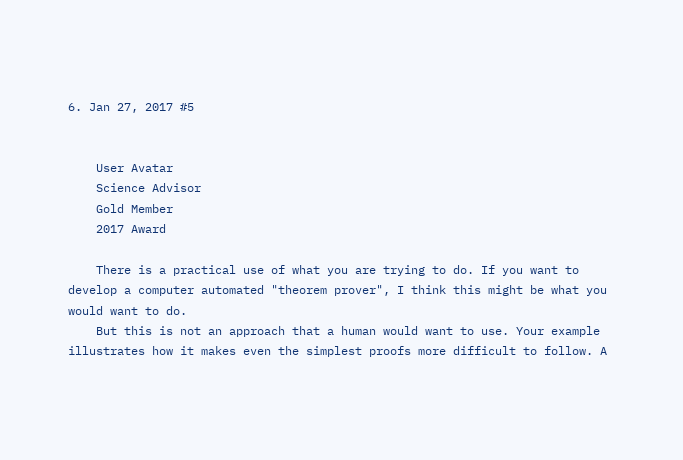6. Jan 27, 2017 #5


    User Avatar
    Science Advisor
    Gold Member
    2017 Award

    There is a practical use of what you are trying to do. If you want to develop a computer automated "theorem prover", I think this might be what you would want to do.
    But this is not an approach that a human would want to use. Your example illustrates how it makes even the simplest proofs more difficult to follow. A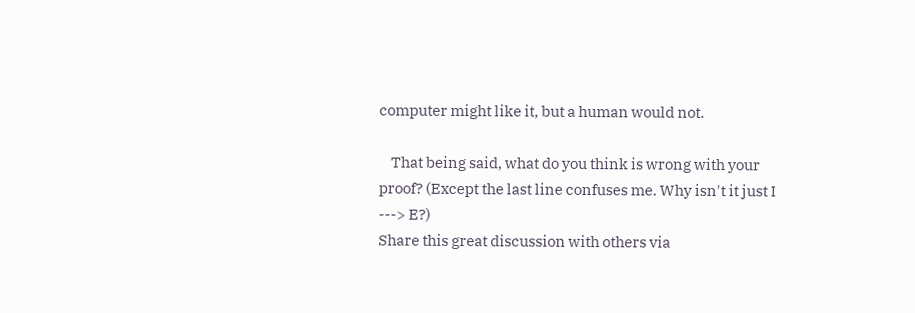computer might like it, but a human would not.

    That being said, what do you think is wrong with your proof? (Except the last line confuses me. Why isn't it just I ---> E?)
Share this great discussion with others via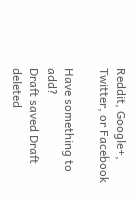Reddit, Google+, Twitter, or Facebook

Have something to add?
Draft saved Draft deleted